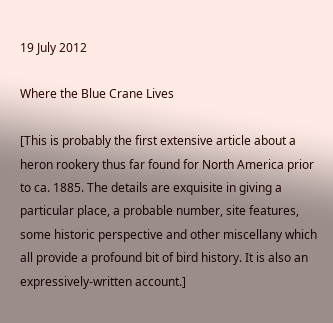19 July 2012

Where the Blue Crane Lives

[This is probably the first extensive article about a heron rookery thus far found for North America prior to ca. 1885. The details are exquisite in giving a particular place, a probable number, site features, some historic perspective and other miscellany which all provide a profound bit of bird history. It is also an expressively-written account.]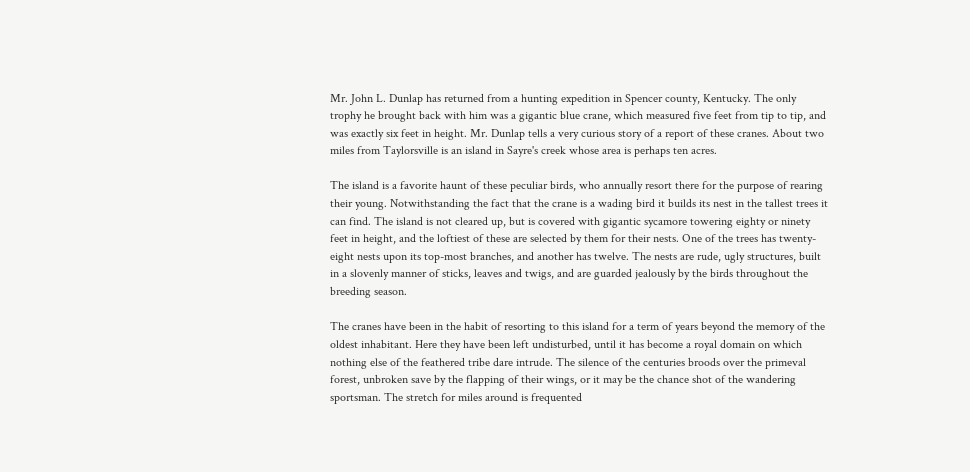Mr. John L. Dunlap has returned from a hunting expedition in Spencer county, Kentucky. The only trophy he brought back with him was a gigantic blue crane, which measured five feet from tip to tip, and was exactly six feet in height. Mr. Dunlap tells a very curious story of a report of these cranes. About two miles from Taylorsville is an island in Sayre's creek whose area is perhaps ten acres.

The island is a favorite haunt of these peculiar birds, who annually resort there for the purpose of rearing their young. Notwithstanding the fact that the crane is a wading bird it builds its nest in the tallest trees it can find. The island is not cleared up, but is covered with gigantic sycamore towering eighty or ninety feet in height, and the loftiest of these are selected by them for their nests. One of the trees has twenty-eight nests upon its top-most branches, and another has twelve. The nests are rude, ugly structures, built in a slovenly manner of sticks, leaves and twigs, and are guarded jealously by the birds throughout the breeding season.

The cranes have been in the habit of resorting to this island for a term of years beyond the memory of the oldest inhabitant. Here they have been left undisturbed, until it has become a royal domain on which nothing else of the feathered tribe dare intrude. The silence of the centuries broods over the primeval forest, unbroken save by the flapping of their wings, or it may be the chance shot of the wandering sportsman. The stretch for miles around is frequented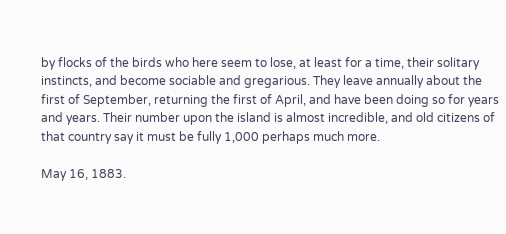by flocks of the birds who here seem to lose, at least for a time, their solitary instincts, and become sociable and gregarious. They leave annually about the first of September, returning the first of April, and have been doing so for years and years. Their number upon the island is almost incredible, and old citizens of that country say it must be fully 1,000 perhaps much more.

May 16, 1883.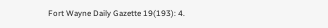Fort Wayne Daily Gazette 19(193): 4.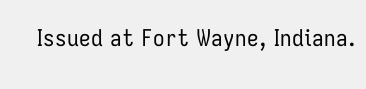Issued at Fort Wayne, Indiana.